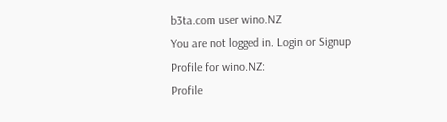b3ta.com user wino.NZ
You are not logged in. Login or Signup
Profile for wino.NZ:
Profile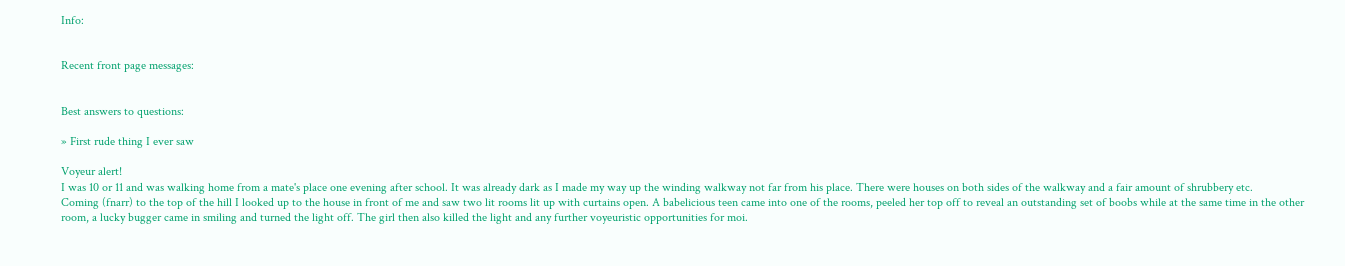Info:


Recent front page messages:


Best answers to questions:

» First rude thing I ever saw

Voyeur alert!
I was 10 or 11 and was walking home from a mate's place one evening after school. It was already dark as I made my way up the winding walkway not far from his place. There were houses on both sides of the walkway and a fair amount of shrubbery etc.
Coming (fnarr) to the top of the hill I looked up to the house in front of me and saw two lit rooms lit up with curtains open. A babelicious teen came into one of the rooms, peeled her top off to reveal an outstanding set of boobs while at the same time in the other room, a lucky bugger came in smiling and turned the light off. The girl then also killed the light and any further voyeuristic opportunities for moi.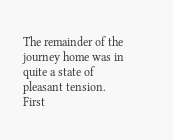The remainder of the journey home was in quite a state of pleasant tension.
First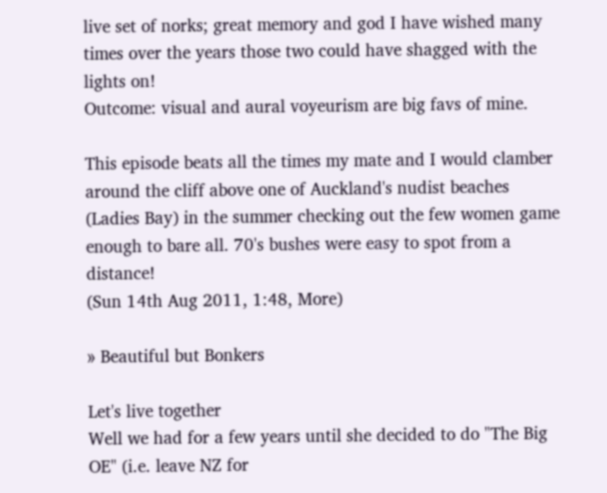live set of norks; great memory and god I have wished many times over the years those two could have shagged with the lights on!
Outcome: visual and aural voyeurism are big favs of mine.

This episode beats all the times my mate and I would clamber around the cliff above one of Auckland's nudist beaches (Ladies Bay) in the summer checking out the few women game enough to bare all. 70's bushes were easy to spot from a distance!
(Sun 14th Aug 2011, 1:48, More)

» Beautiful but Bonkers

Let's live together
Well we had for a few years until she decided to do "The Big OE" (i.e. leave NZ for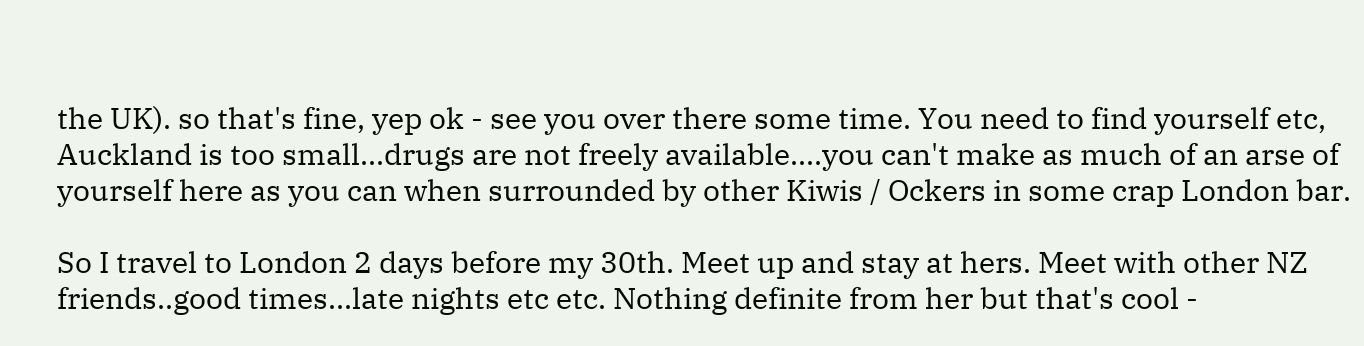the UK). so that's fine, yep ok - see you over there some time. You need to find yourself etc, Auckland is too small...drugs are not freely available....you can't make as much of an arse of yourself here as you can when surrounded by other Kiwis / Ockers in some crap London bar.

So I travel to London 2 days before my 30th. Meet up and stay at hers. Meet with other NZ friends..good times...late nights etc etc. Nothing definite from her but that's cool -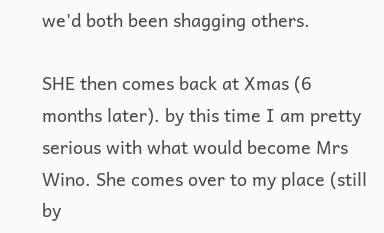we'd both been shagging others.

SHE then comes back at Xmas (6 months later). by this time I am pretty serious with what would become Mrs Wino. She comes over to my place (still by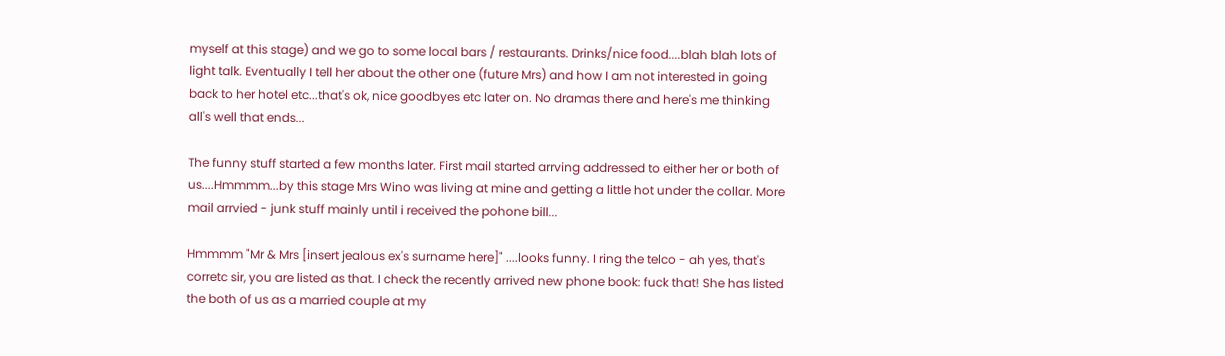myself at this stage) and we go to some local bars / restaurants. Drinks/nice food....blah blah lots of light talk. Eventually I tell her about the other one (future Mrs) and how I am not interested in going back to her hotel etc...that's ok, nice goodbyes etc later on. No dramas there and here's me thinking all's well that ends...

The funny stuff started a few months later. First mail started arrving addressed to either her or both of us....Hmmmm...by this stage Mrs Wino was living at mine and getting a little hot under the collar. More mail arrvied - junk stuff mainly until i received the pohone bill...

Hmmmm "Mr & Mrs [insert jealous ex's surname here]" ....looks funny. I ring the telco - ah yes, that's corretc sir, you are listed as that. I check the recently arrived new phone book: fuck that! She has listed the both of us as a married couple at my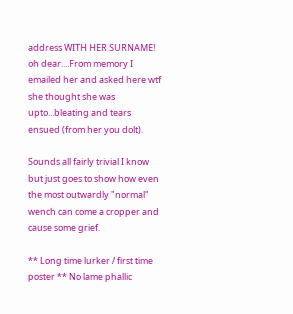address WITH HER SURNAME! oh dear....From memory I emailed her and asked here wtf she thought she was upto...bleating and tears ensued (from her you dolt).

Sounds all fairly trivial I know but just goes to show how even the most outwardly "normal" wench can come a cropper and cause some grief.

** Long time lurker / first time poster ** No lame phallic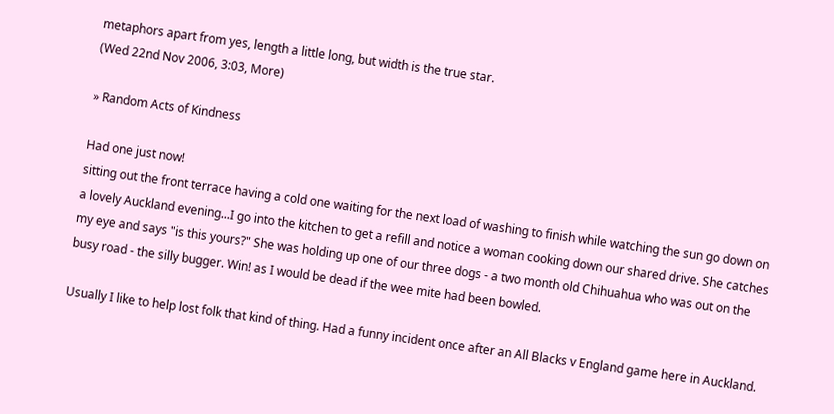metaphors apart from yes, length a little long, but width is the true star.
(Wed 22nd Nov 2006, 3:03, More)

» Random Acts of Kindness

Had one just now!
sitting out the front terrace having a cold one waiting for the next load of washing to finish while watching the sun go down on a lovely Auckland evening...I go into the kitchen to get a refill and notice a woman cooking down our shared drive. She catches my eye and says "is this yours?" She was holding up one of our three dogs - a two month old Chihuahua who was out on the busy road - the silly bugger. Win! as I would be dead if the wee mite had been bowled.

Usually I like to help lost folk that kind of thing. Had a funny incident once after an All Blacks v England game here in Auckland.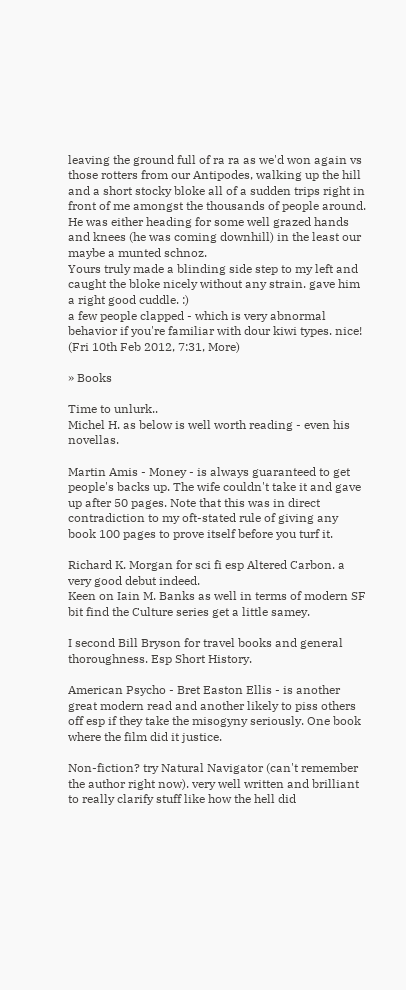leaving the ground full of ra ra as we'd won again vs those rotters from our Antipodes, walking up the hill and a short stocky bloke all of a sudden trips right in front of me amongst the thousands of people around. He was either heading for some well grazed hands and knees (he was coming downhill) in the least our maybe a munted schnoz.
Yours truly made a blinding side step to my left and caught the bloke nicely without any strain. gave him a right good cuddle. :)
a few people clapped - which is very abnormal behavior if you're familiar with dour kiwi types. nice!
(Fri 10th Feb 2012, 7:31, More)

» Books

Time to unlurk..
Michel H. as below is well worth reading - even his novellas.

Martin Amis - Money - is always guaranteed to get people's backs up. The wife couldn't take it and gave up after 50 pages. Note that this was in direct contradiction to my oft-stated rule of giving any book 100 pages to prove itself before you turf it.

Richard K. Morgan for sci fi esp Altered Carbon. a very good debut indeed.
Keen on Iain M. Banks as well in terms of modern SF bit find the Culture series get a little samey.

I second Bill Bryson for travel books and general thoroughness. Esp Short History.

American Psycho - Bret Easton Ellis - is another great modern read and another likely to piss others off esp if they take the misogyny seriously. One book where the film did it justice.

Non-fiction? try Natural Navigator (can't remember the author right now). very well written and brilliant to really clarify stuff like how the hell did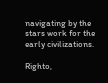navigating by the stars work for the early civilizations.

Righto,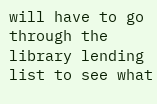will have to go through the library lending list to see what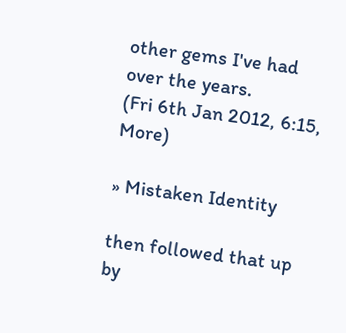other gems I've had over the years.
(Fri 6th Jan 2012, 6:15, More)

» Mistaken Identity

then followed that up by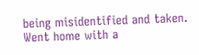being misidentified and taken. Went home with a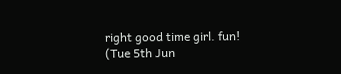right good time girl. fun!
(Tue 5th Jun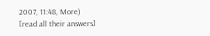2007, 11:48, More)
[read all their answers]